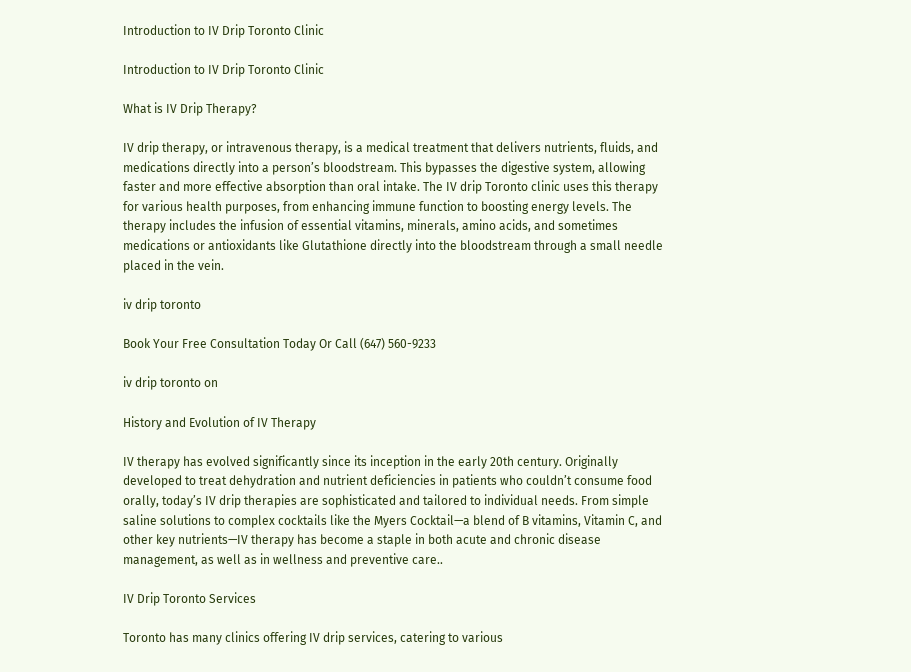Introduction to IV Drip Toronto Clinic

Introduction to IV Drip Toronto Clinic

What is IV Drip Therapy?

IV drip therapy, or intravenous therapy, is a medical treatment that delivers nutrients, fluids, and medications directly into a person’s bloodstream. This bypasses the digestive system, allowing faster and more effective absorption than oral intake. The IV drip Toronto clinic uses this therapy for various health purposes, from enhancing immune function to boosting energy levels. The therapy includes the infusion of essential vitamins, minerals, amino acids, and sometimes medications or antioxidants like Glutathione directly into the bloodstream through a small needle placed in the vein.

iv drip toronto

Book Your Free Consultation Today Or Call (647) 560-9233

iv drip toronto on

History and Evolution of IV Therapy

IV therapy has evolved significantly since its inception in the early 20th century. Originally developed to treat dehydration and nutrient deficiencies in patients who couldn’t consume food orally, today’s IV drip therapies are sophisticated and tailored to individual needs. From simple saline solutions to complex cocktails like the Myers Cocktail—a blend of B vitamins, Vitamin C, and other key nutrients—IV therapy has become a staple in both acute and chronic disease management, as well as in wellness and preventive care..

IV Drip Toronto Services

Toronto has many clinics offering IV drip services, catering to various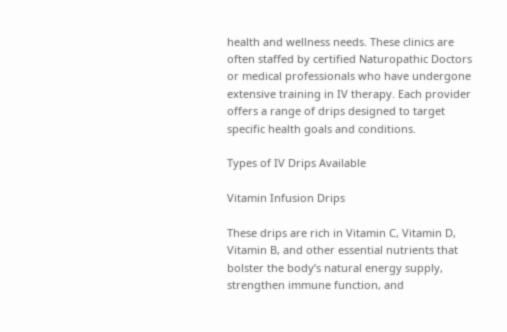health and wellness needs. These clinics are often staffed by certified Naturopathic Doctors or medical professionals who have undergone extensive training in IV therapy. Each provider offers a range of drips designed to target specific health goals and conditions.

Types of IV Drips Available

Vitamin Infusion Drips

These drips are rich in Vitamin C, Vitamin D, Vitamin B, and other essential nutrients that bolster the body’s natural energy supply, strengthen immune function, and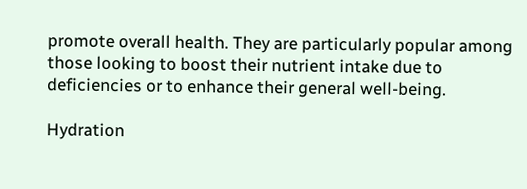promote overall health. They are particularly popular among those looking to boost their nutrient intake due to deficiencies or to enhance their general well-being.

Hydration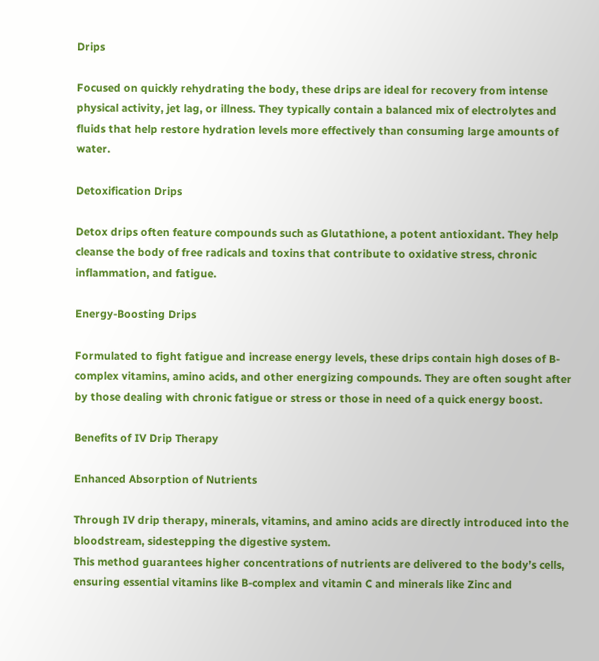Drips

Focused on quickly rehydrating the body, these drips are ideal for recovery from intense physical activity, jet lag, or illness. They typically contain a balanced mix of electrolytes and fluids that help restore hydration levels more effectively than consuming large amounts of water.

Detoxification Drips

Detox drips often feature compounds such as Glutathione, a potent antioxidant. They help cleanse the body of free radicals and toxins that contribute to oxidative stress, chronic inflammation, and fatigue.

Energy-Boosting Drips

Formulated to fight fatigue and increase energy levels, these drips contain high doses of B-complex vitamins, amino acids, and other energizing compounds. They are often sought after by those dealing with chronic fatigue or stress or those in need of a quick energy boost.

Benefits of IV Drip Therapy

Enhanced Absorption of Nutrients

Through IV drip therapy, minerals, vitamins, and amino acids are directly introduced into the bloodstream, sidestepping the digestive system.
This method guarantees higher concentrations of nutrients are delivered to the body’s cells, ensuring essential vitamins like B-complex and vitamin C and minerals like Zinc and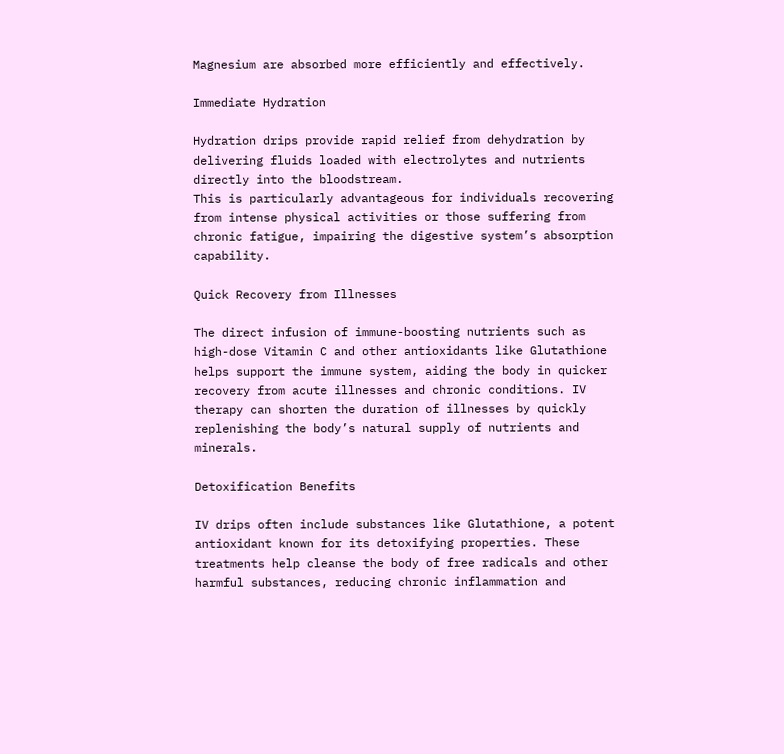Magnesium are absorbed more efficiently and effectively.

Immediate Hydration

Hydration drips provide rapid relief from dehydration by delivering fluids loaded with electrolytes and nutrients directly into the bloodstream.
This is particularly advantageous for individuals recovering from intense physical activities or those suffering from chronic fatigue, impairing the digestive system’s absorption capability.

Quick Recovery from Illnesses

The direct infusion of immune-boosting nutrients such as high-dose Vitamin C and other antioxidants like Glutathione helps support the immune system, aiding the body in quicker recovery from acute illnesses and chronic conditions. IV therapy can shorten the duration of illnesses by quickly replenishing the body’s natural supply of nutrients and minerals.

Detoxification Benefits

IV drips often include substances like Glutathione, a potent antioxidant known for its detoxifying properties. These treatments help cleanse the body of free radicals and other harmful substances, reducing chronic inflammation and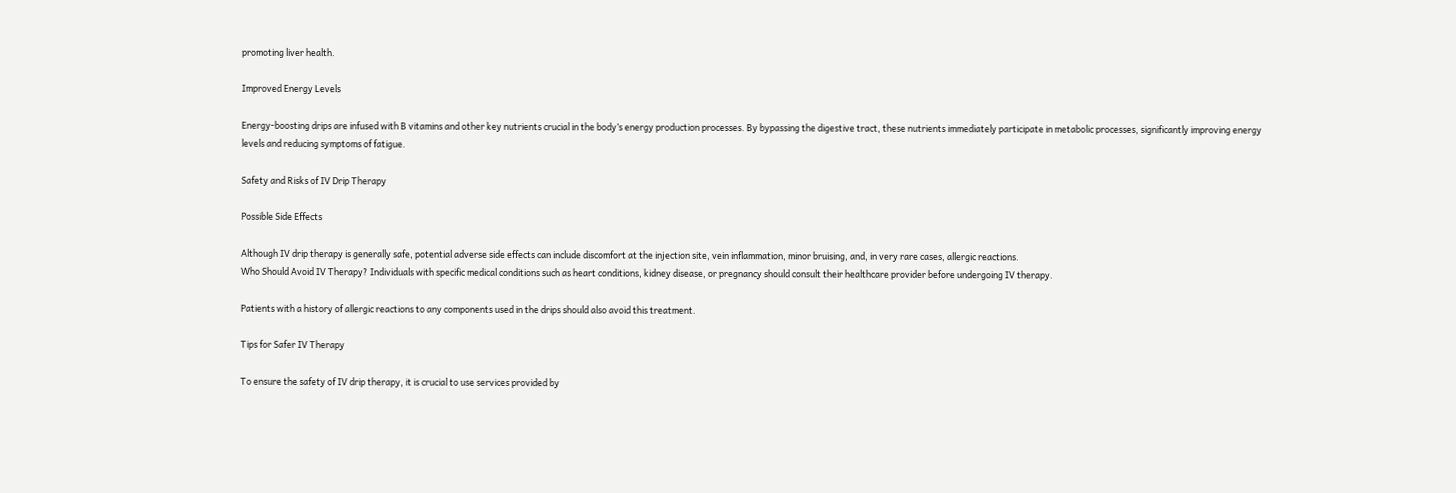promoting liver health.

Improved Energy Levels

Energy-boosting drips are infused with B vitamins and other key nutrients crucial in the body’s energy production processes. By bypassing the digestive tract, these nutrients immediately participate in metabolic processes, significantly improving energy levels and reducing symptoms of fatigue.

Safety and Risks of IV Drip Therapy

Possible Side Effects

Although IV drip therapy is generally safe, potential adverse side effects can include discomfort at the injection site, vein inflammation, minor bruising, and, in very rare cases, allergic reactions.
Who Should Avoid IV Therapy? Individuals with specific medical conditions such as heart conditions, kidney disease, or pregnancy should consult their healthcare provider before undergoing IV therapy.

Patients with a history of allergic reactions to any components used in the drips should also avoid this treatment.

Tips for Safer IV Therapy

To ensure the safety of IV drip therapy, it is crucial to use services provided by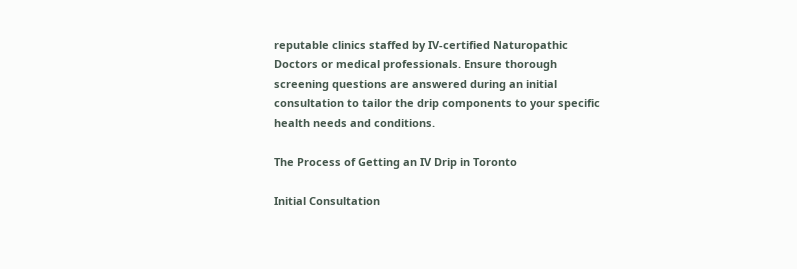reputable clinics staffed by IV-certified Naturopathic Doctors or medical professionals. Ensure thorough screening questions are answered during an initial consultation to tailor the drip components to your specific health needs and conditions.

The Process of Getting an IV Drip in Toronto

Initial Consultation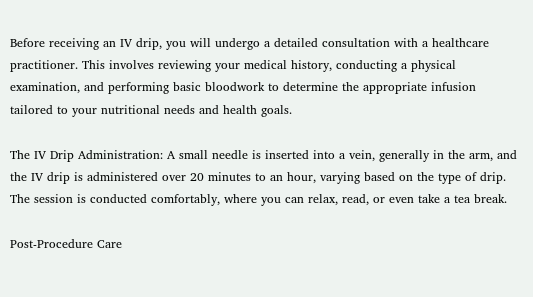Before receiving an IV drip, you will undergo a detailed consultation with a healthcare practitioner. This involves reviewing your medical history, conducting a physical examination, and performing basic bloodwork to determine the appropriate infusion tailored to your nutritional needs and health goals.

The IV Drip Administration: A small needle is inserted into a vein, generally in the arm, and the IV drip is administered over 20 minutes to an hour, varying based on the type of drip. The session is conducted comfortably, where you can relax, read, or even take a tea break.

Post-Procedure Care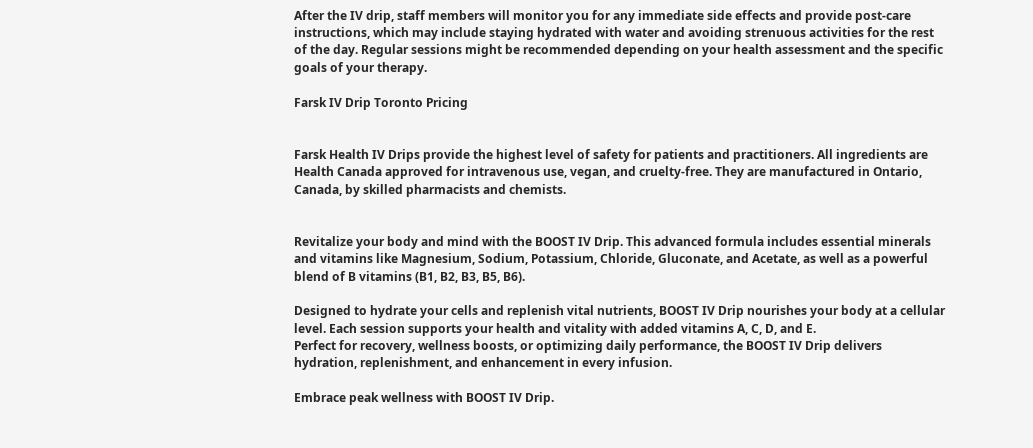After the IV drip, staff members will monitor you for any immediate side effects and provide post-care instructions, which may include staying hydrated with water and avoiding strenuous activities for the rest of the day. Regular sessions might be recommended depending on your health assessment and the specific goals of your therapy.

Farsk IV Drip Toronto Pricing


Farsk Health IV Drips provide the highest level of safety for patients and practitioners. All ingredients are Health Canada approved for intravenous use, vegan, and cruelty-free. They are manufactured in Ontario, Canada, by skilled pharmacists and chemists.


Revitalize your body and mind with the BOOST IV Drip. This advanced formula includes essential minerals and vitamins like Magnesium, Sodium, Potassium, Chloride, Gluconate, and Acetate, as well as a powerful blend of B vitamins (B1, B2, B3, B5, B6).

Designed to hydrate your cells and replenish vital nutrients, BOOST IV Drip nourishes your body at a cellular level. Each session supports your health and vitality with added vitamins A, C, D, and E.
Perfect for recovery, wellness boosts, or optimizing daily performance, the BOOST IV Drip delivers hydration, replenishment, and enhancement in every infusion.

Embrace peak wellness with BOOST IV Drip.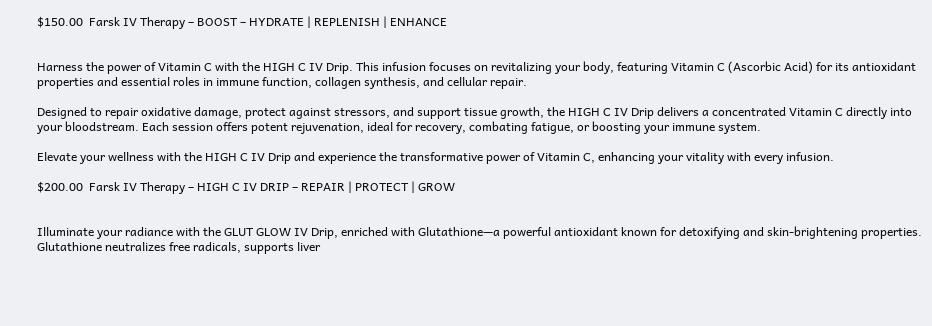$150.00  Farsk IV Therapy – BOOST – HYDRATE | REPLENISH | ENHANCE


Harness the power of Vitamin C with the HIGH C IV Drip. This infusion focuses on revitalizing your body, featuring Vitamin C (Ascorbic Acid) for its antioxidant properties and essential roles in immune function, collagen synthesis, and cellular repair.

Designed to repair oxidative damage, protect against stressors, and support tissue growth, the HIGH C IV Drip delivers a concentrated Vitamin C directly into your bloodstream. Each session offers potent rejuvenation, ideal for recovery, combating fatigue, or boosting your immune system.

Elevate your wellness with the HIGH C IV Drip and experience the transformative power of Vitamin C, enhancing your vitality with every infusion.

$200.00  Farsk IV Therapy – HIGH C IV DRIP – REPAIR | PROTECT | GROW


Illuminate your radiance with the GLUT GLOW IV Drip, enriched with Glutathione—a powerful antioxidant known for detoxifying and skin-brightening properties. Glutathione neutralizes free radicals, supports liver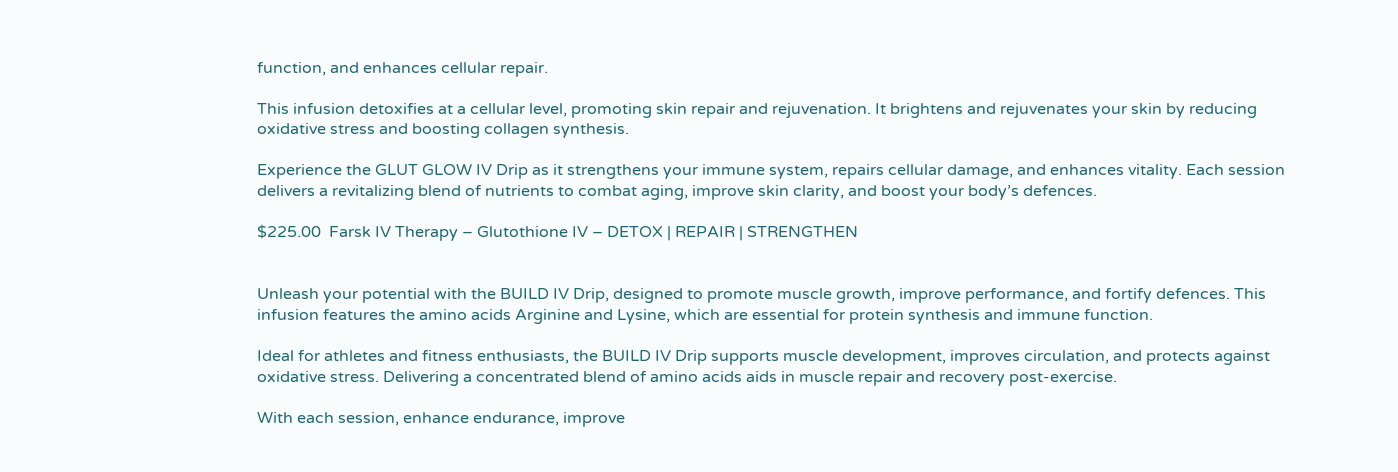function, and enhances cellular repair.

This infusion detoxifies at a cellular level, promoting skin repair and rejuvenation. It brightens and rejuvenates your skin by reducing oxidative stress and boosting collagen synthesis.

Experience the GLUT GLOW IV Drip as it strengthens your immune system, repairs cellular damage, and enhances vitality. Each session delivers a revitalizing blend of nutrients to combat aging, improve skin clarity, and boost your body’s defences.

$225.00  Farsk IV Therapy – Glutothione IV – DETOX | REPAIR | STRENGTHEN


Unleash your potential with the BUILD IV Drip, designed to promote muscle growth, improve performance, and fortify defences. This infusion features the amino acids Arginine and Lysine, which are essential for protein synthesis and immune function.

Ideal for athletes and fitness enthusiasts, the BUILD IV Drip supports muscle development, improves circulation, and protects against oxidative stress. Delivering a concentrated blend of amino acids aids in muscle repair and recovery post-exercise.

With each session, enhance endurance, improve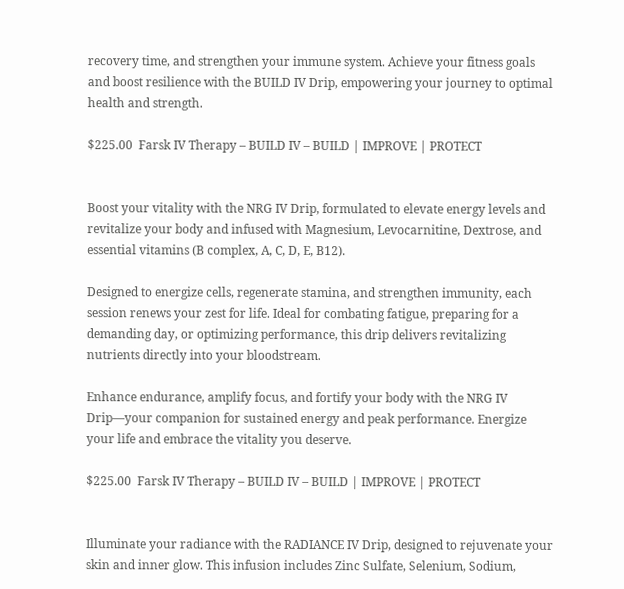recovery time, and strengthen your immune system. Achieve your fitness goals and boost resilience with the BUILD IV Drip, empowering your journey to optimal health and strength.

$225.00  Farsk IV Therapy – BUILD IV – BUILD | IMPROVE | PROTECT


Boost your vitality with the NRG IV Drip, formulated to elevate energy levels and revitalize your body and infused with Magnesium, Levocarnitine, Dextrose, and essential vitamins (B complex, A, C, D, E, B12).

Designed to energize cells, regenerate stamina, and strengthen immunity, each session renews your zest for life. Ideal for combating fatigue, preparing for a demanding day, or optimizing performance, this drip delivers revitalizing nutrients directly into your bloodstream.

Enhance endurance, amplify focus, and fortify your body with the NRG IV Drip—your companion for sustained energy and peak performance. Energize your life and embrace the vitality you deserve.

$225.00  Farsk IV Therapy – BUILD IV – BUILD | IMPROVE | PROTECT


Illuminate your radiance with the RADIANCE IV Drip, designed to rejuvenate your skin and inner glow. This infusion includes Zinc Sulfate, Selenium, Sodium,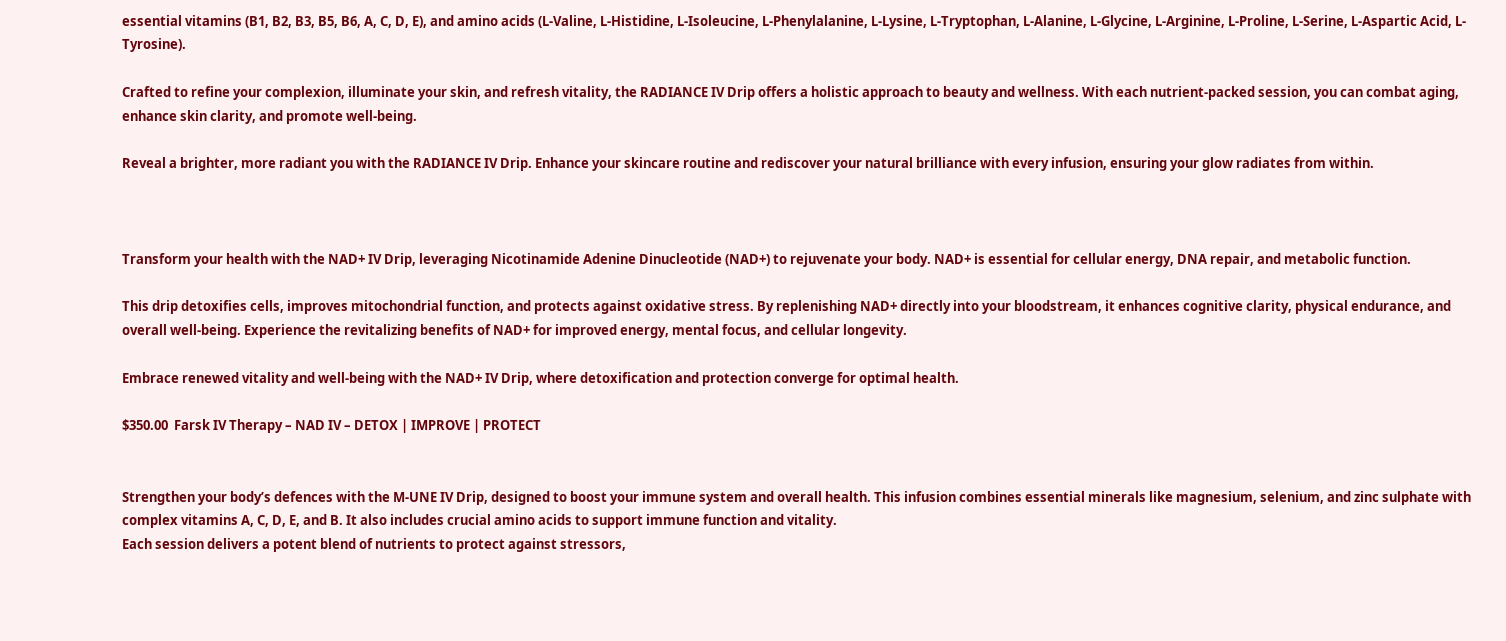essential vitamins (B1, B2, B3, B5, B6, A, C, D, E), and amino acids (L-Valine, L-Histidine, L-Isoleucine, L-Phenylalanine, L-Lysine, L-Tryptophan, L-Alanine, L-Glycine, L-Arginine, L-Proline, L-Serine, L-Aspartic Acid, L-Tyrosine).

Crafted to refine your complexion, illuminate your skin, and refresh vitality, the RADIANCE IV Drip offers a holistic approach to beauty and wellness. With each nutrient-packed session, you can combat aging, enhance skin clarity, and promote well-being.

Reveal a brighter, more radiant you with the RADIANCE IV Drip. Enhance your skincare routine and rediscover your natural brilliance with every infusion, ensuring your glow radiates from within.



Transform your health with the NAD+ IV Drip, leveraging Nicotinamide Adenine Dinucleotide (NAD+) to rejuvenate your body. NAD+ is essential for cellular energy, DNA repair, and metabolic function.

This drip detoxifies cells, improves mitochondrial function, and protects against oxidative stress. By replenishing NAD+ directly into your bloodstream, it enhances cognitive clarity, physical endurance, and overall well-being. Experience the revitalizing benefits of NAD+ for improved energy, mental focus, and cellular longevity.

Embrace renewed vitality and well-being with the NAD+ IV Drip, where detoxification and protection converge for optimal health.

$350.00  Farsk IV Therapy – NAD IV – DETOX | IMPROVE | PROTECT


Strengthen your body’s defences with the M-UNE IV Drip, designed to boost your immune system and overall health. This infusion combines essential minerals like magnesium, selenium, and zinc sulphate with complex vitamins A, C, D, E, and B. It also includes crucial amino acids to support immune function and vitality.
Each session delivers a potent blend of nutrients to protect against stressors,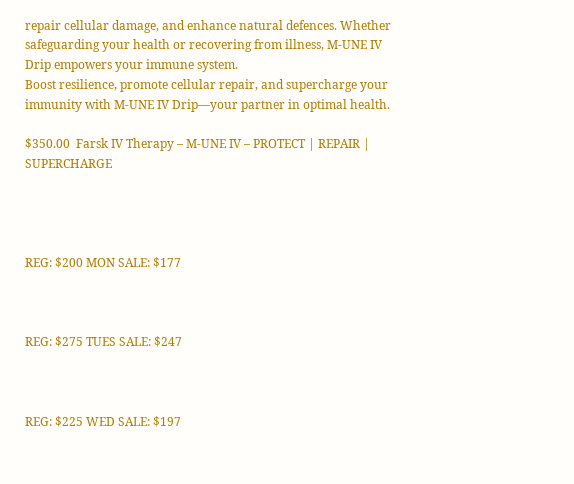repair cellular damage, and enhance natural defences. Whether safeguarding your health or recovering from illness, M-UNE IV Drip empowers your immune system.
Boost resilience, promote cellular repair, and supercharge your immunity with M-UNE IV Drip—your partner in optimal health.

$350.00  Farsk IV Therapy – M-UNE IV – PROTECT | REPAIR | SUPERCHARGE




REG: $200 MON SALE: $177



REG: $275 TUES SALE: $247



REG: $225 WED SALE: $197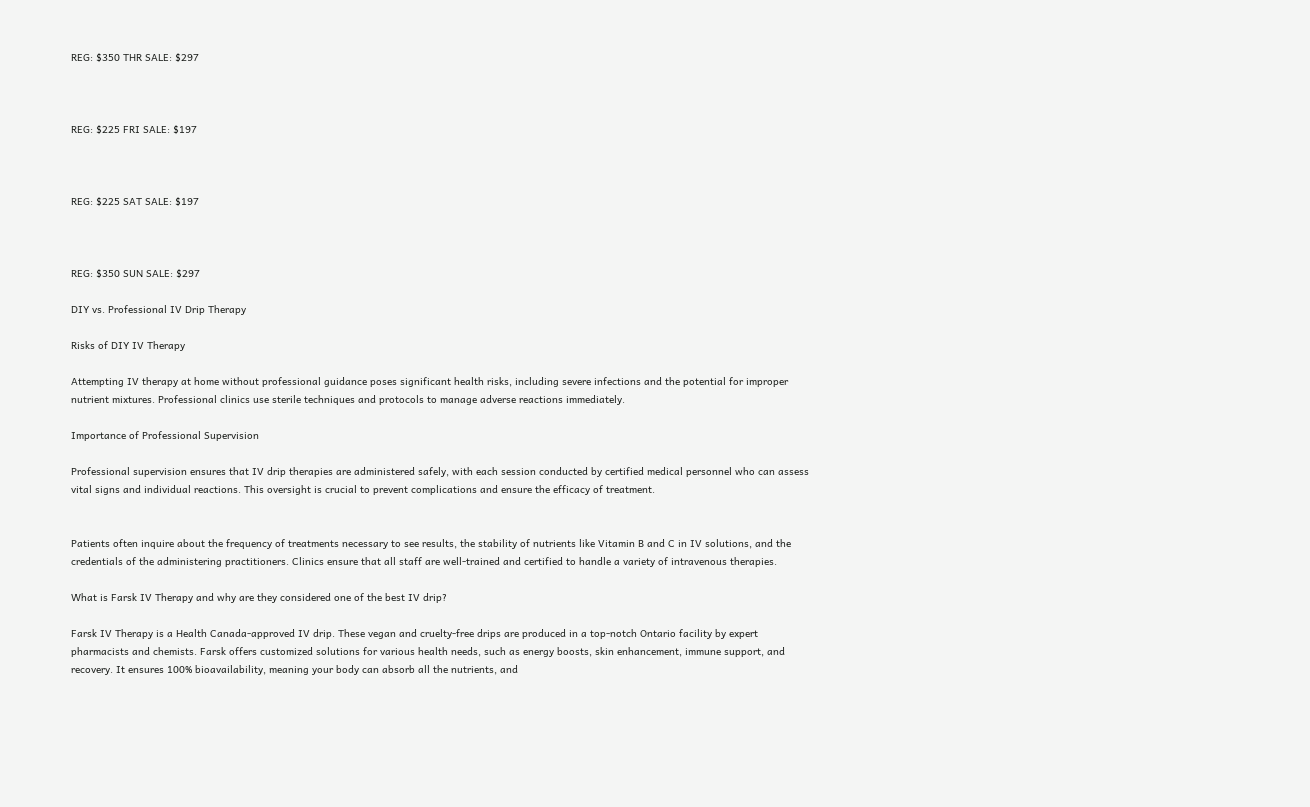REG: $350 THR SALE: $297



REG: $225 FRI SALE: $197



REG: $225 SAT SALE: $197



REG: $350 SUN SALE: $297

DIY vs. Professional IV Drip Therapy

Risks of DIY IV Therapy

Attempting IV therapy at home without professional guidance poses significant health risks, including severe infections and the potential for improper nutrient mixtures. Professional clinics use sterile techniques and protocols to manage adverse reactions immediately.

Importance of Professional Supervision

Professional supervision ensures that IV drip therapies are administered safely, with each session conducted by certified medical personnel who can assess vital signs and individual reactions. This oversight is crucial to prevent complications and ensure the efficacy of treatment.


Patients often inquire about the frequency of treatments necessary to see results, the stability of nutrients like Vitamin B and C in IV solutions, and the credentials of the administering practitioners. Clinics ensure that all staff are well-trained and certified to handle a variety of intravenous therapies.

What is Farsk IV Therapy and why are they considered one of the best IV drip?

Farsk IV Therapy is a Health Canada-approved IV drip. These vegan and cruelty-free drips are produced in a top-notch Ontario facility by expert pharmacists and chemists. Farsk offers customized solutions for various health needs, such as energy boosts, skin enhancement, immune support, and recovery. It ensures 100% bioavailability, meaning your body can absorb all the nutrients, and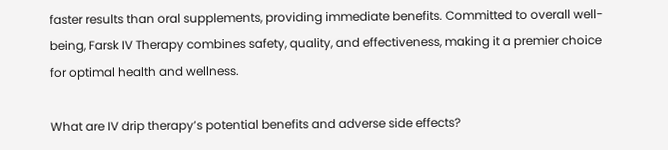faster results than oral supplements, providing immediate benefits. Committed to overall well-being, Farsk IV Therapy combines safety, quality, and effectiveness, making it a premier choice for optimal health and wellness.

What are IV drip therapy’s potential benefits and adverse side effects?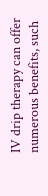IV drip therapy can offer numerous benefits, such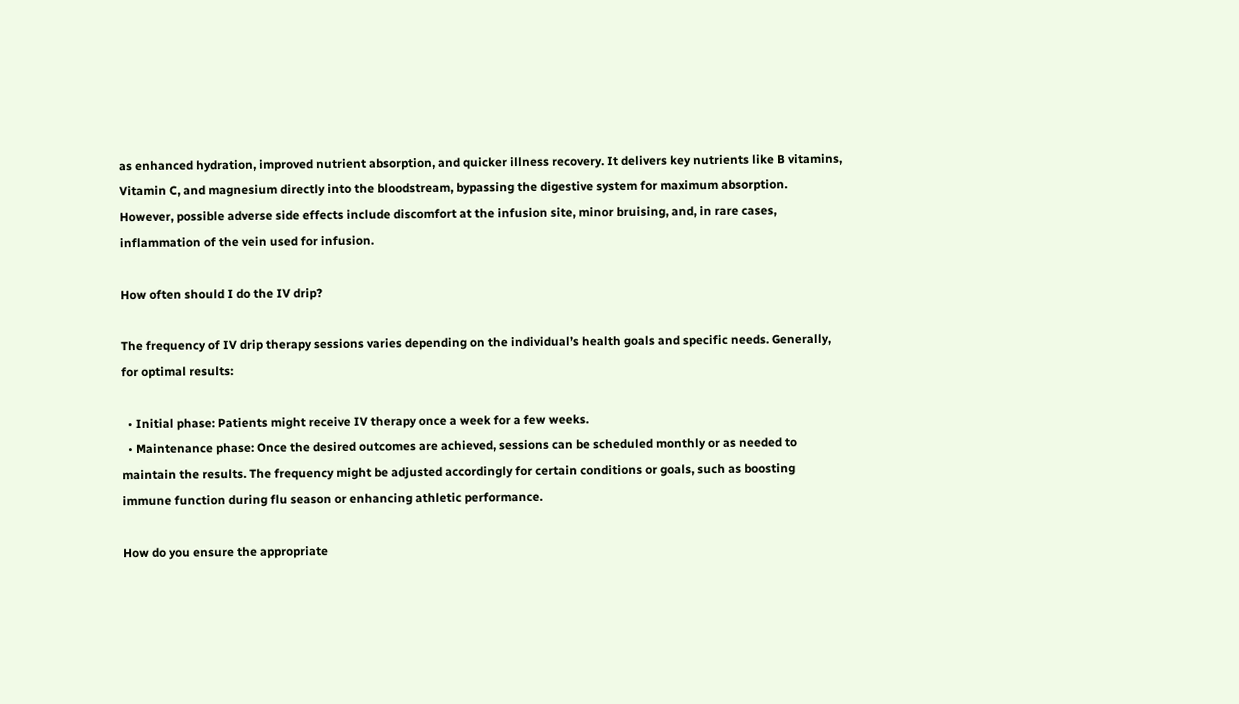as enhanced hydration, improved nutrient absorption, and quicker illness recovery. It delivers key nutrients like B vitamins, Vitamin C, and magnesium directly into the bloodstream, bypassing the digestive system for maximum absorption. However, possible adverse side effects include discomfort at the infusion site, minor bruising, and, in rare cases, inflammation of the vein used for infusion.

How often should I do the IV drip?

The frequency of IV drip therapy sessions varies depending on the individual’s health goals and specific needs. Generally, for optimal results:

  • Initial phase: Patients might receive IV therapy once a week for a few weeks.
  • Maintenance phase: Once the desired outcomes are achieved, sessions can be scheduled monthly or as needed to maintain the results. The frequency might be adjusted accordingly for certain conditions or goals, such as boosting immune function during flu season or enhancing athletic performance.

How do you ensure the appropriate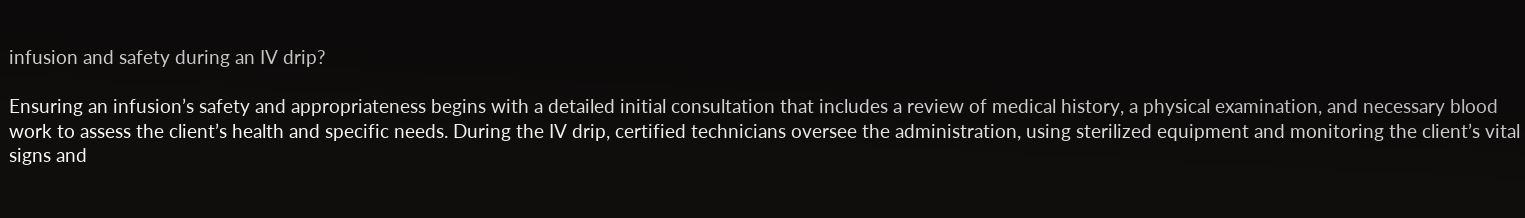infusion and safety during an IV drip?

Ensuring an infusion’s safety and appropriateness begins with a detailed initial consultation that includes a review of medical history, a physical examination, and necessary blood work to assess the client’s health and specific needs. During the IV drip, certified technicians oversee the administration, using sterilized equipment and monitoring the client’s vital signs and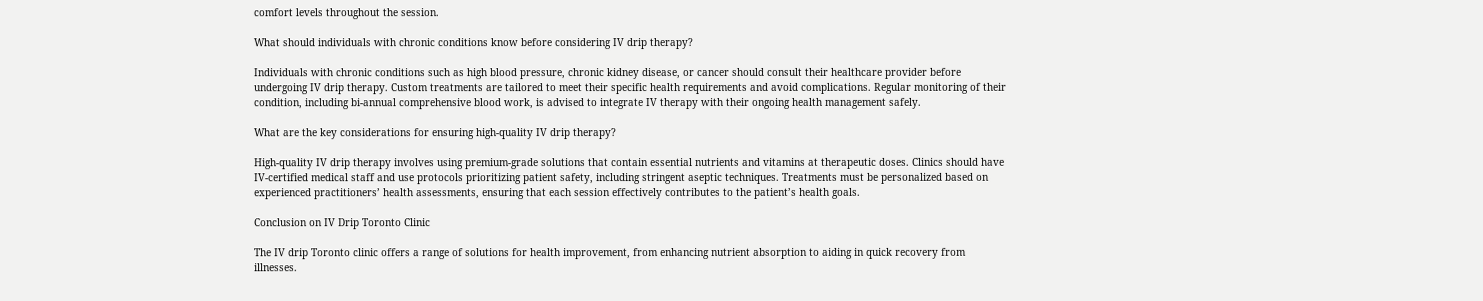comfort levels throughout the session.

What should individuals with chronic conditions know before considering IV drip therapy?

Individuals with chronic conditions such as high blood pressure, chronic kidney disease, or cancer should consult their healthcare provider before undergoing IV drip therapy. Custom treatments are tailored to meet their specific health requirements and avoid complications. Regular monitoring of their condition, including bi-annual comprehensive blood work, is advised to integrate IV therapy with their ongoing health management safely.

What are the key considerations for ensuring high-quality IV drip therapy?

High-quality IV drip therapy involves using premium-grade solutions that contain essential nutrients and vitamins at therapeutic doses. Clinics should have IV-certified medical staff and use protocols prioritizing patient safety, including stringent aseptic techniques. Treatments must be personalized based on experienced practitioners’ health assessments, ensuring that each session effectively contributes to the patient’s health goals.

Conclusion on IV Drip Toronto Clinic

The IV drip Toronto clinic offers a range of solutions for health improvement, from enhancing nutrient absorption to aiding in quick recovery from illnesses.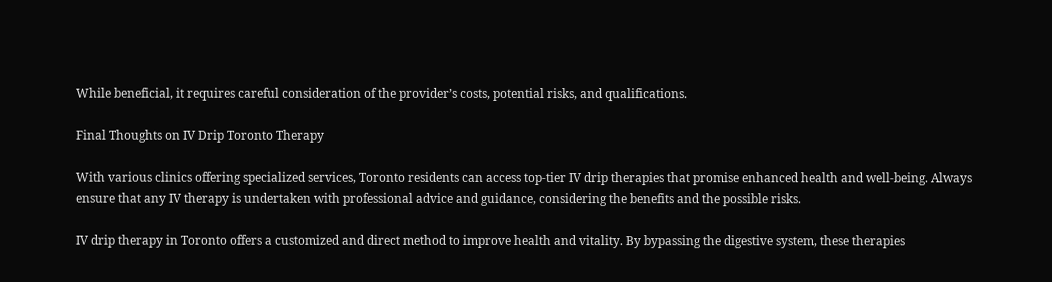While beneficial, it requires careful consideration of the provider’s costs, potential risks, and qualifications.

Final Thoughts on IV Drip Toronto Therapy

With various clinics offering specialized services, Toronto residents can access top-tier IV drip therapies that promise enhanced health and well-being. Always ensure that any IV therapy is undertaken with professional advice and guidance, considering the benefits and the possible risks.

IV drip therapy in Toronto offers a customized and direct method to improve health and vitality. By bypassing the digestive system, these therapies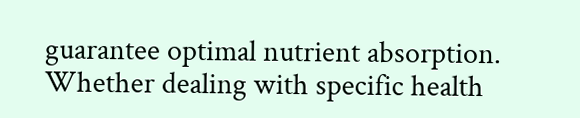guarantee optimal nutrient absorption. Whether dealing with specific health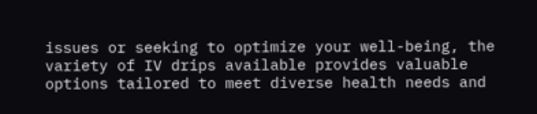issues or seeking to optimize your well-being, the variety of IV drips available provides valuable options tailored to meet diverse health needs and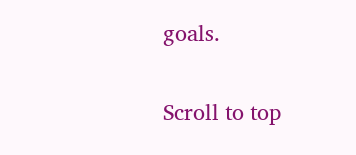goals.

Scroll to top